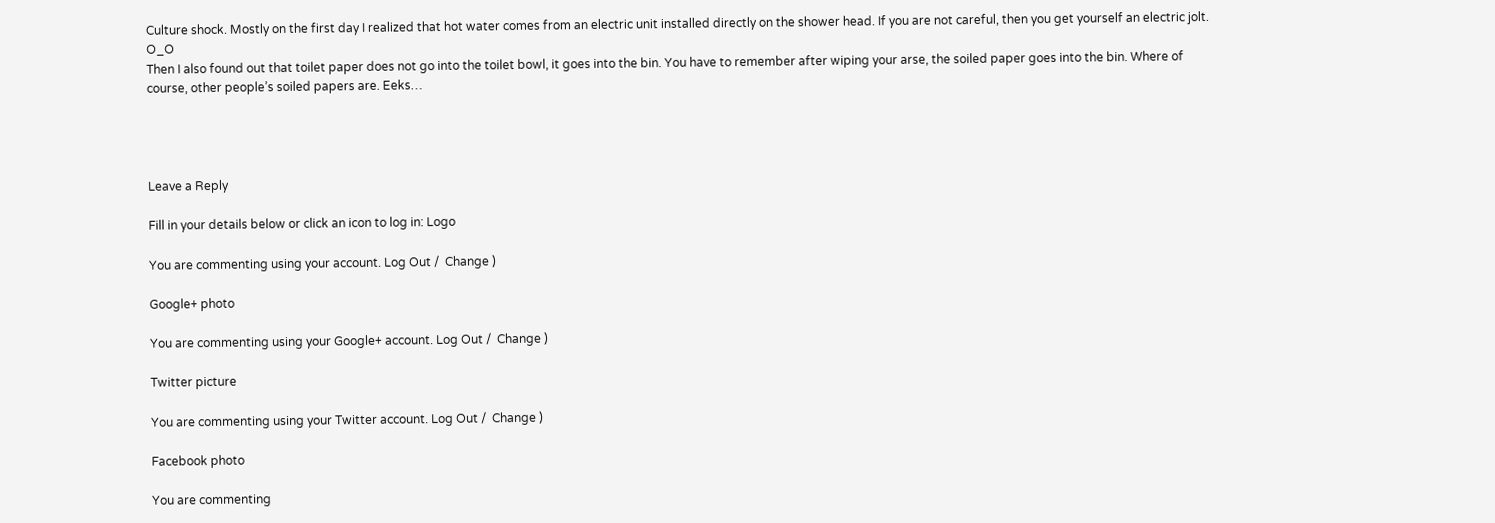Culture shock. Mostly on the first day I realized that hot water comes from an electric unit installed directly on the shower head. If you are not careful, then you get yourself an electric jolt. O_O
Then I also found out that toilet paper does not go into the toilet bowl, it goes into the bin. You have to remember after wiping your arse, the soiled paper goes into the bin. Where of course, other people’s soiled papers are. Eeks…




Leave a Reply

Fill in your details below or click an icon to log in: Logo

You are commenting using your account. Log Out /  Change )

Google+ photo

You are commenting using your Google+ account. Log Out /  Change )

Twitter picture

You are commenting using your Twitter account. Log Out /  Change )

Facebook photo

You are commenting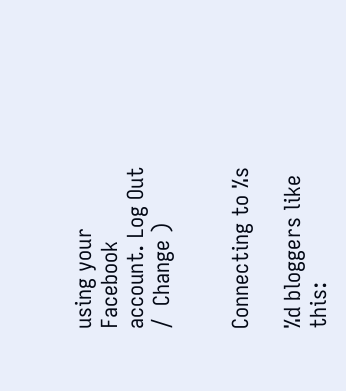using your Facebook account. Log Out /  Change )


Connecting to %s

%d bloggers like this: